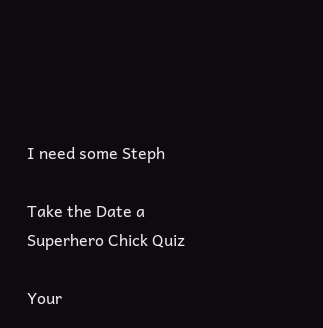I need some Steph

Take the Date a Superhero Chick Quiz

Your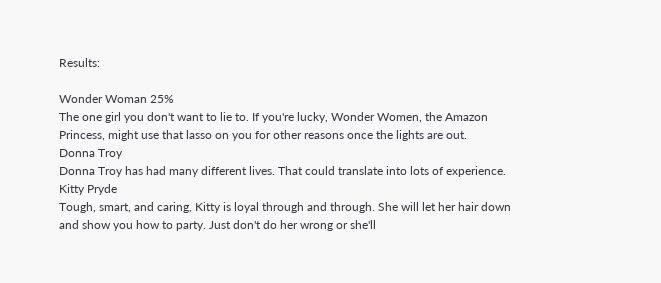Results:

Wonder Woman 25%
The one girl you don't want to lie to. If you're lucky, Wonder Women, the Amazon Princess, might use that lasso on you for other reasons once the lights are out.
Donna Troy
Donna Troy has had many different lives. That could translate into lots of experience.
Kitty Pryde
Tough, smart, and caring, Kitty is loyal through and through. She will let her hair down and show you how to party. Just don't do her wrong or she'll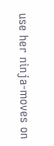use her ninja-moves on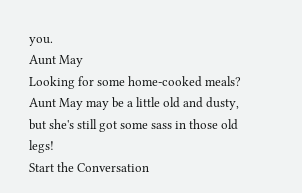you.
Aunt May
Looking for some home-cooked meals? Aunt May may be a little old and dusty, but she's still got some sass in those old legs!
Start the Conversation